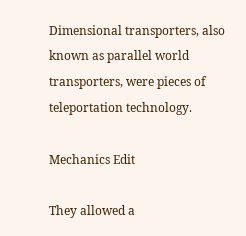Dimensional transporters, also known as parallel world transporters, were pieces of teleportation technology.

Mechanics Edit

They allowed a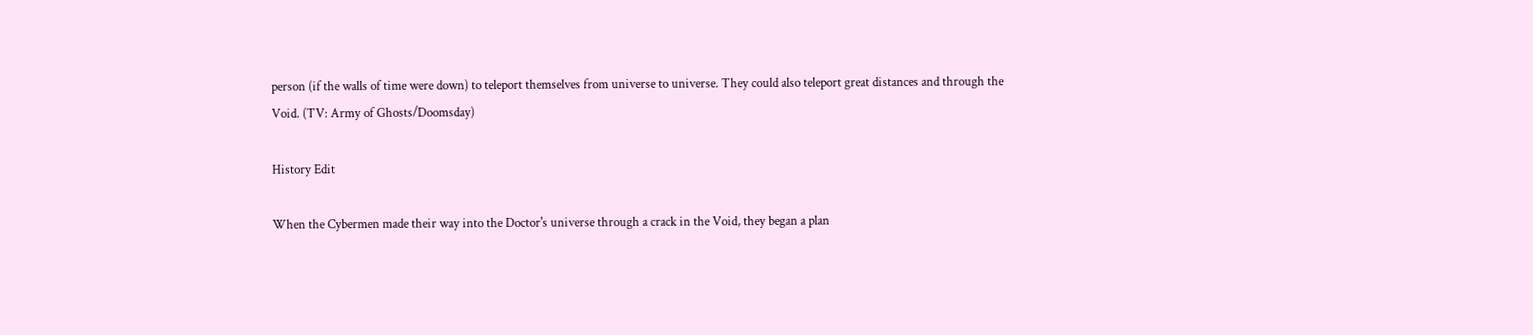person (if the walls of time were down) to teleport themselves from universe to universe. They could also teleport great distances and through the Void. (TV: Army of Ghosts/Doomsday)

History Edit

When the Cybermen made their way into the Doctor's universe through a crack in the Void, they began a plan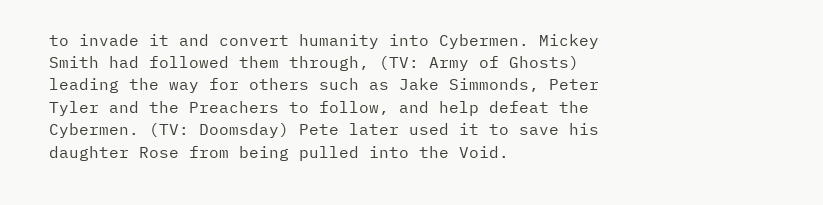to invade it and convert humanity into Cybermen. Mickey Smith had followed them through, (TV: Army of Ghosts) leading the way for others such as Jake Simmonds, Peter Tyler and the Preachers to follow, and help defeat the Cybermen. (TV: Doomsday) Pete later used it to save his daughter Rose from being pulled into the Void.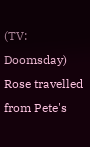(TV: Doomsday) Rose travelled from Pete's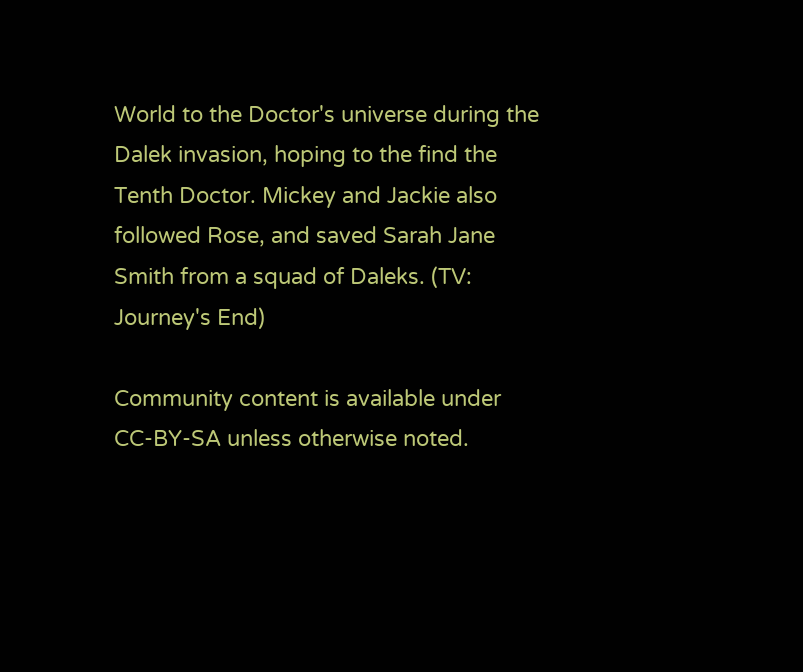World to the Doctor's universe during the Dalek invasion, hoping to the find the Tenth Doctor. Mickey and Jackie also followed Rose, and saved Sarah Jane Smith from a squad of Daleks. (TV: Journey's End)

Community content is available under CC-BY-SA unless otherwise noted.